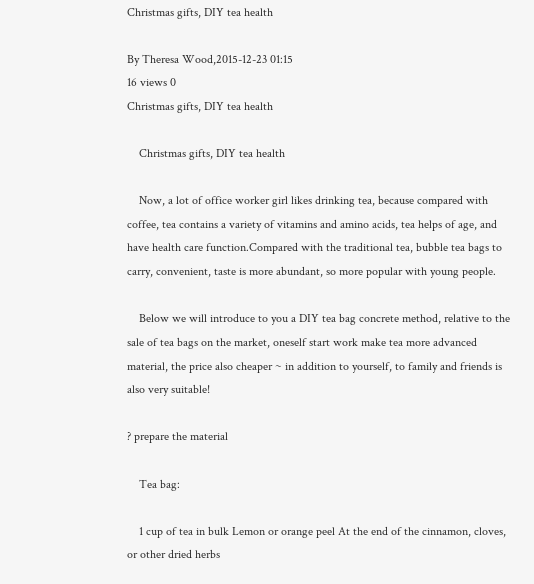Christmas gifts, DIY tea health

By Theresa Wood,2015-12-23 01:15
16 views 0
Christmas gifts, DIY tea health

    Christmas gifts, DIY tea health

    Now, a lot of office worker girl likes drinking tea, because compared with coffee, tea contains a variety of vitamins and amino acids, tea helps of age, and have health care function.Compared with the traditional tea, bubble tea bags to carry, convenient, taste is more abundant, so more popular with young people.

    Below we will introduce to you a DIY tea bag concrete method, relative to the sale of tea bags on the market, oneself start work make tea more advanced material, the price also cheaper ~ in addition to yourself, to family and friends is also very suitable!

? prepare the material

    Tea bag:

    1 cup of tea in bulk Lemon or orange peel At the end of the cinnamon, cloves, or other dried herbs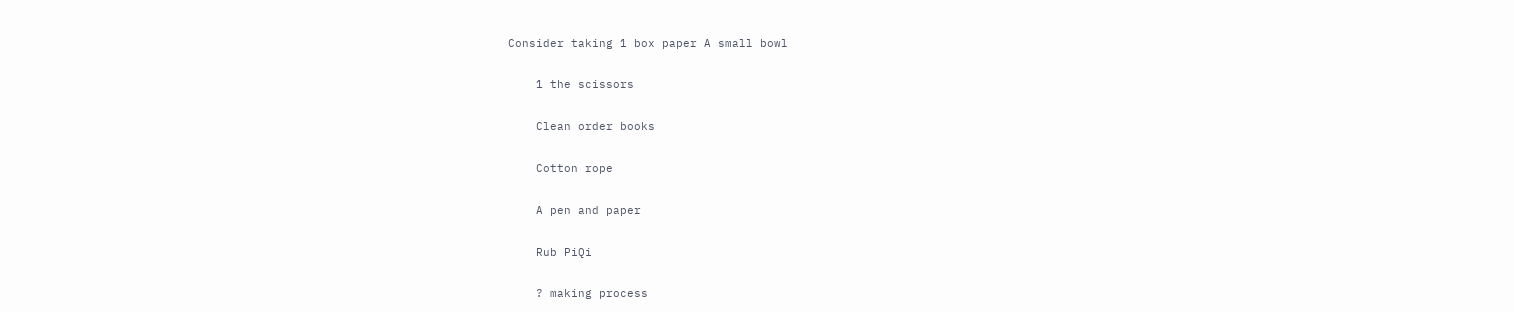Consider taking 1 box paper A small bowl

    1 the scissors

    Clean order books

    Cotton rope

    A pen and paper

    Rub PiQi

    ? making process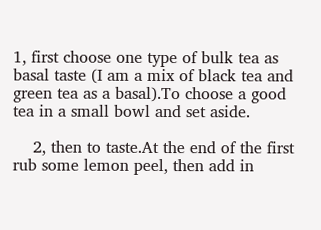1, first choose one type of bulk tea as basal taste (I am a mix of black tea and green tea as a basal).To choose a good tea in a small bowl and set aside.

    2, then to taste.At the end of the first rub some lemon peel, then add in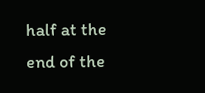half at the end of the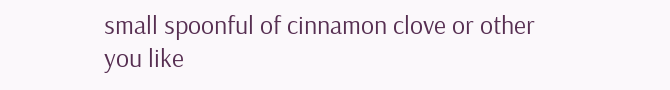small spoonful of cinnamon clove or other you like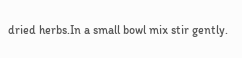dried herbs.In a small bowl mix stir gently.